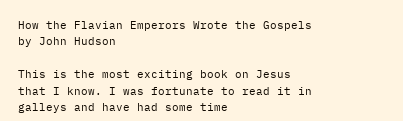How the Flavian Emperors Wrote the Gospels by John Hudson

This is the most exciting book on Jesus that I know. I was fortunate to read it in galleys and have had some time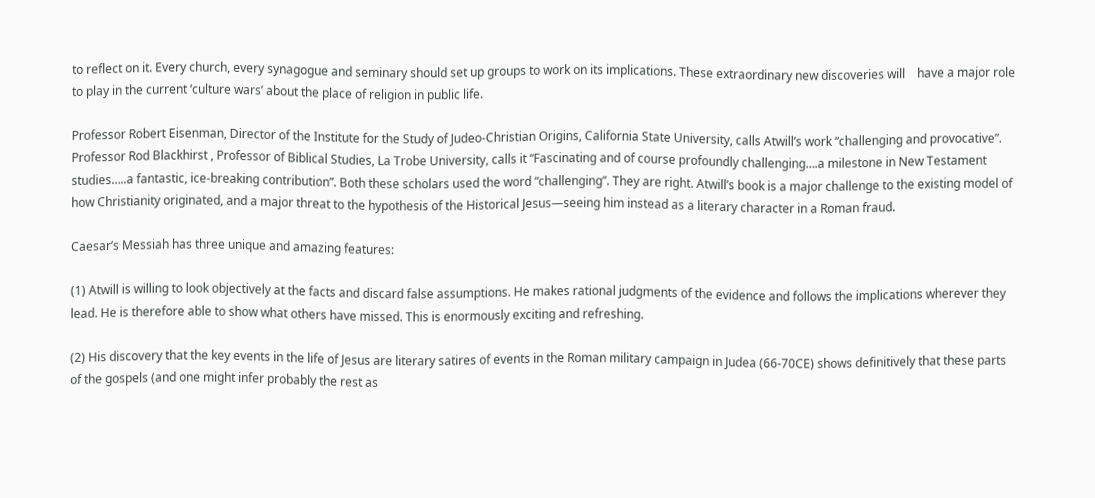to reflect on it. Every church, every synagogue and seminary should set up groups to work on its implications. These extraordinary new discoveries will    have a major role to play in the current ‘culture wars’ about the place of religion in public life.

Professor Robert Eisenman, Director of the Institute for the Study of Judeo-Christian Origins, California State University, calls Atwill’s work “challenging and provocative”. Professor Rod Blackhirst , Professor of Biblical Studies, La Trobe University, calls it “Fascinating and of course profoundly challenging….a milestone in New Testament studies…..a fantastic, ice-breaking contribution”. Both these scholars used the word “challenging”. They are right. Atwill’s book is a major challenge to the existing model of how Christianity originated, and a major threat to the hypothesis of the Historical Jesus—seeing him instead as a literary character in a Roman fraud.

Caesar’s Messiah has three unique and amazing features:

(1) Atwill is willing to look objectively at the facts and discard false assumptions. He makes rational judgments of the evidence and follows the implications wherever they lead. He is therefore able to show what others have missed. This is enormously exciting and refreshing.

(2) His discovery that the key events in the life of Jesus are literary satires of events in the Roman military campaign in Judea (66-70CE) shows definitively that these parts of the gospels (and one might infer probably the rest as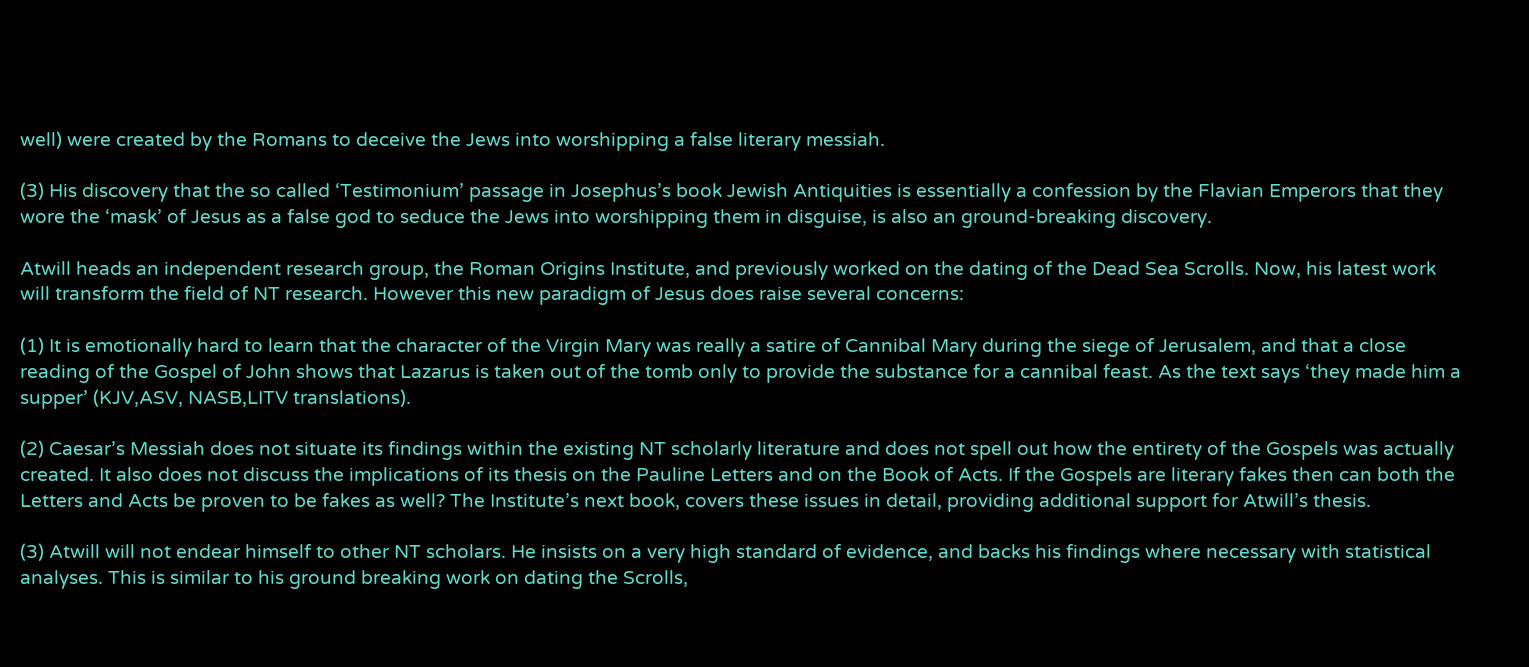well) were created by the Romans to deceive the Jews into worshipping a false literary messiah.

(3) His discovery that the so called ‘Testimonium’ passage in Josephus’s book Jewish Antiquities is essentially a confession by the Flavian Emperors that they wore the ‘mask’ of Jesus as a false god to seduce the Jews into worshipping them in disguise, is also an ground-breaking discovery.

Atwill heads an independent research group, the Roman Origins Institute, and previously worked on the dating of the Dead Sea Scrolls. Now, his latest work will transform the field of NT research. However this new paradigm of Jesus does raise several concerns:

(1) It is emotionally hard to learn that the character of the Virgin Mary was really a satire of Cannibal Mary during the siege of Jerusalem, and that a close reading of the Gospel of John shows that Lazarus is taken out of the tomb only to provide the substance for a cannibal feast. As the text says ‘they made him a supper’ (KJV,ASV, NASB,LITV translations).

(2) Caesar’s Messiah does not situate its findings within the existing NT scholarly literature and does not spell out how the entirety of the Gospels was actually created. It also does not discuss the implications of its thesis on the Pauline Letters and on the Book of Acts. If the Gospels are literary fakes then can both the Letters and Acts be proven to be fakes as well? The Institute’s next book, covers these issues in detail, providing additional support for Atwill’s thesis.

(3) Atwill will not endear himself to other NT scholars. He insists on a very high standard of evidence, and backs his findings where necessary with statistical analyses. This is similar to his ground breaking work on dating the Scrolls,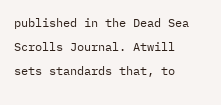published in the Dead Sea Scrolls Journal. Atwill sets standards that, to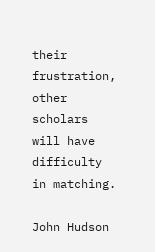their frustration, other scholars will have difficulty in matching.

John Hudson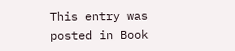This entry was posted in Book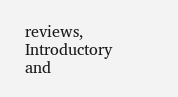reviews, Introductory and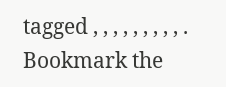tagged , , , , , , , , , . Bookmark the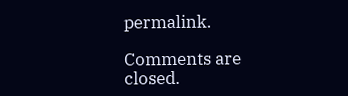permalink.

Comments are closed.